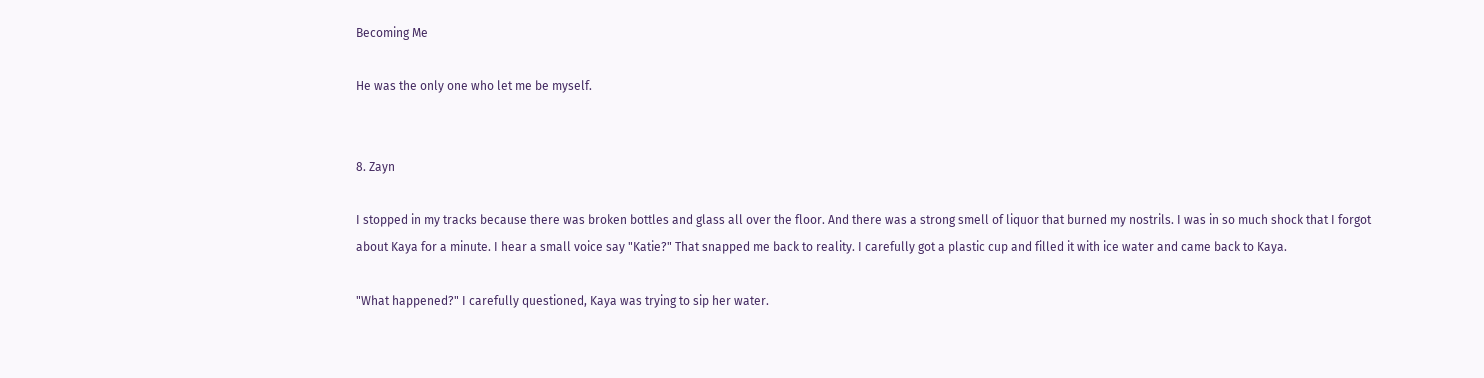Becoming Me

He was the only one who let me be myself.


8. Zayn

I stopped in my tracks because there was broken bottles and glass all over the floor. And there was a strong smell of liquor that burned my nostrils. I was in so much shock that I forgot about Kaya for a minute. I hear a small voice say "Katie?" That snapped me back to reality. I carefully got a plastic cup and filled it with ice water and came back to Kaya.

"What happened?" I carefully questioned, Kaya was trying to sip her water.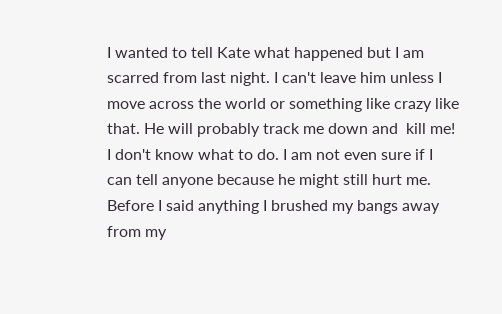I wanted to tell Kate what happened but I am scarred from last night. I can't leave him unless I move across the world or something like crazy like that. He will probably track me down and  kill me! I don't know what to do. I am not even sure if I can tell anyone because he might still hurt me. Before I said anything I brushed my bangs away from my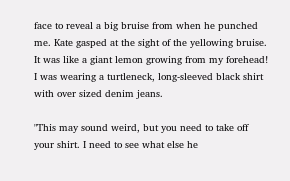face to reveal a big bruise from when he punched me. Kate gasped at the sight of the yellowing bruise. It was like a giant lemon growing from my forehead! I was wearing a turtleneck, long-sleeved black shirt with over sized denim jeans.

"This may sound weird, but you need to take off your shirt. I need to see what else he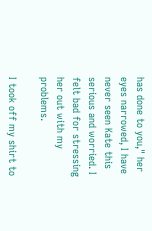has done to you," her eyes narrowed, I have never seen Kate this serious and worried. I felt bad for stressing her out with my problems.

I took off my shirt to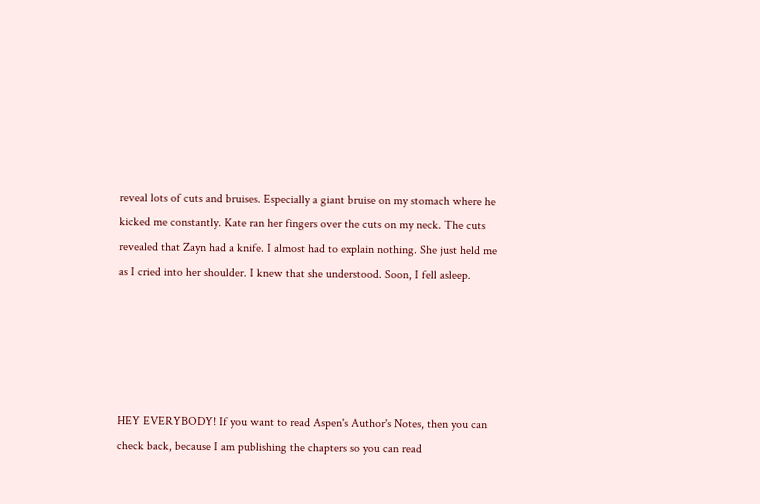reveal lots of cuts and bruises. Especially a giant bruise on my stomach where he kicked me constantly. Kate ran her fingers over the cuts on my neck. The cuts revealed that Zayn had a knife. I almost had to explain nothing. She just held me as I cried into her shoulder. I knew that she understood. Soon, I fell asleep.





HEY EVERYBODY! If you want to read Aspen's Author's Notes, then you can check back, because I am publishing the chapters so you can read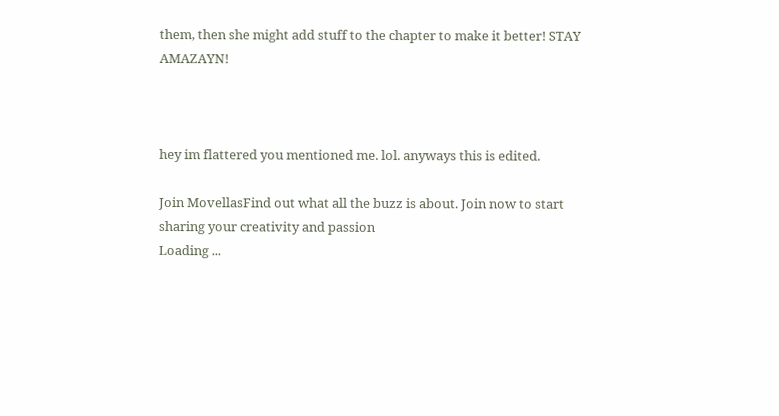them, then she might add stuff to the chapter to make it better! STAY AMAZAYN!



hey im flattered you mentioned me. lol. anyways this is edited.

Join MovellasFind out what all the buzz is about. Join now to start sharing your creativity and passion
Loading ...